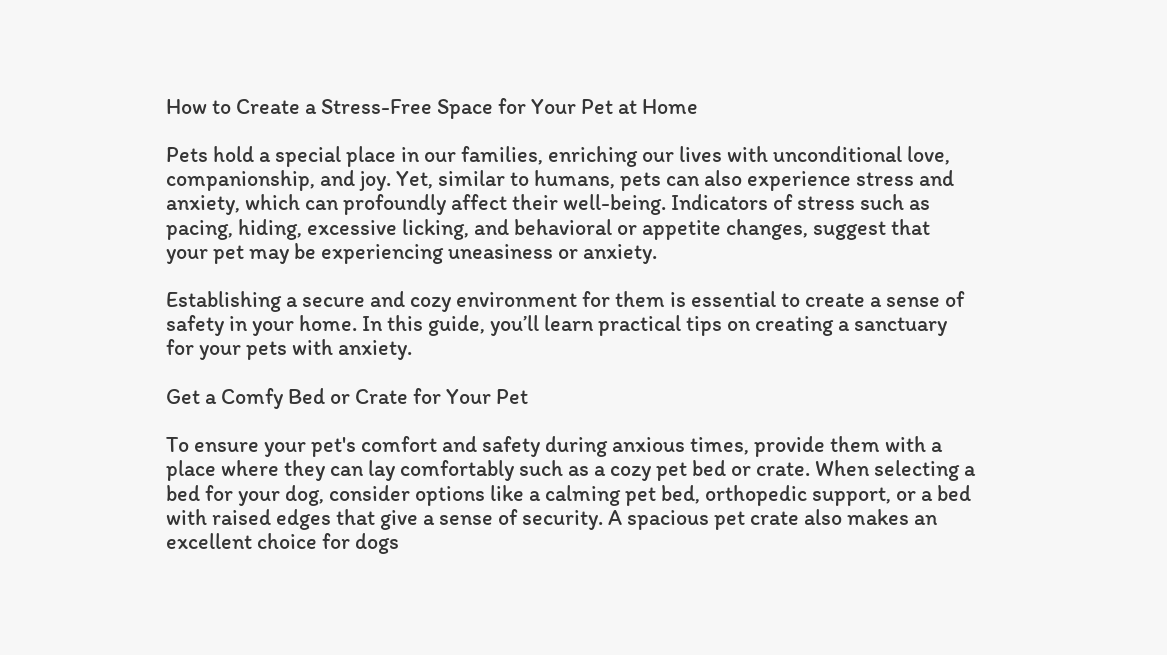How to Create a Stress-Free Space for Your Pet at Home

Pets hold a special place in our families, enriching our lives with unconditional love, companionship, and joy. Yet, similar to humans, pets can also experience stress and anxiety, which can profoundly affect their well-being. Indicators of stress such as pacing, hiding, excessive licking, and behavioral or appetite changes, suggest that your pet may be experiencing uneasiness or anxiety.

Establishing a secure and cozy environment for them is essential to create a sense of safety in your home. In this guide, you’ll learn practical tips on creating a sanctuary for your pets with anxiety.

Get a Comfy Bed or Crate for Your Pet

To ensure your pet's comfort and safety during anxious times, provide them with a place where they can lay comfortably such as a cozy pet bed or crate. When selecting a bed for your dog, consider options like a calming pet bed, orthopedic support, or a bed with raised edges that give a sense of security. A spacious pet crate also makes an excellent choice for dogs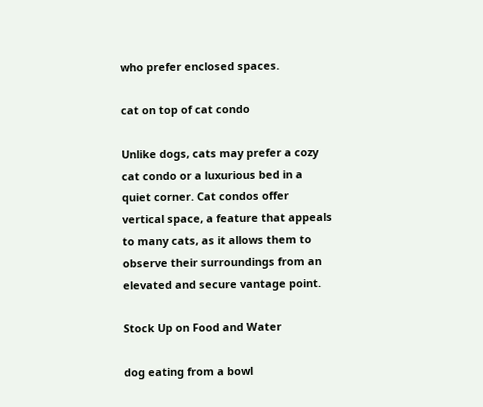who prefer enclosed spaces.

cat on top of cat condo

Unlike dogs, cats may prefer a cozy cat condo or a luxurious bed in a quiet corner. Cat condos offer vertical space, a feature that appeals to many cats, as it allows them to observe their surroundings from an elevated and secure vantage point.

Stock Up on Food and Water

dog eating from a bowl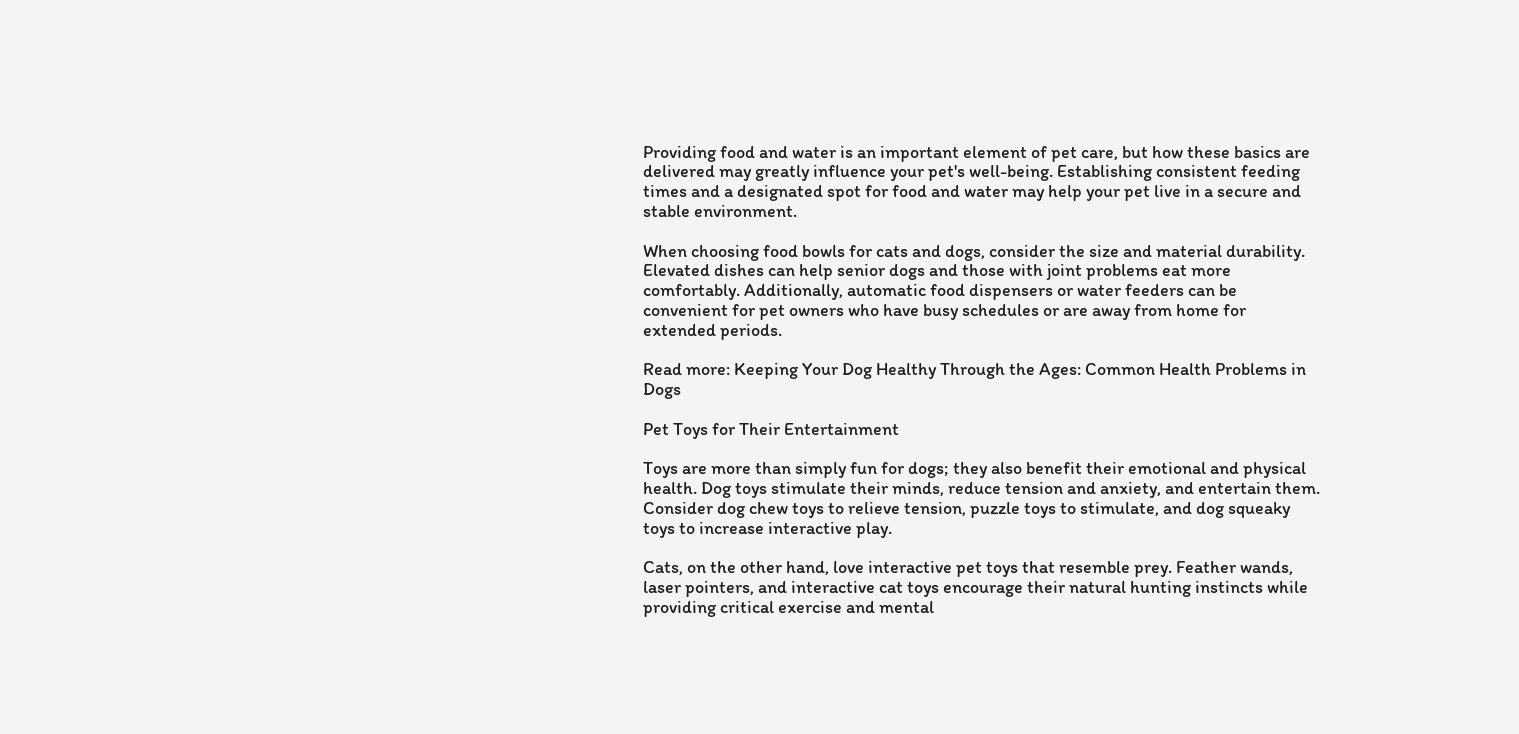Providing food and water is an important element of pet care, but how these basics are delivered may greatly influence your pet's well-being. Establishing consistent feeding times and a designated spot for food and water may help your pet live in a secure and stable environment.

When choosing food bowls for cats and dogs, consider the size and material durability. Elevated dishes can help senior dogs and those with joint problems eat more comfortably. Additionally, automatic food dispensers or water feeders can be convenient for pet owners who have busy schedules or are away from home for extended periods.

Read more: Keeping Your Dog Healthy Through the Ages: Common Health Problems in Dogs

Pet Toys for Their Entertainment

Toys are more than simply fun for dogs; they also benefit their emotional and physical health. Dog toys stimulate their minds, reduce tension and anxiety, and entertain them. Consider dog chew toys to relieve tension, puzzle toys to stimulate, and dog squeaky toys to increase interactive play.

Cats, on the other hand, love interactive pet toys that resemble prey. Feather wands, laser pointers, and interactive cat toys encourage their natural hunting instincts while providing critical exercise and mental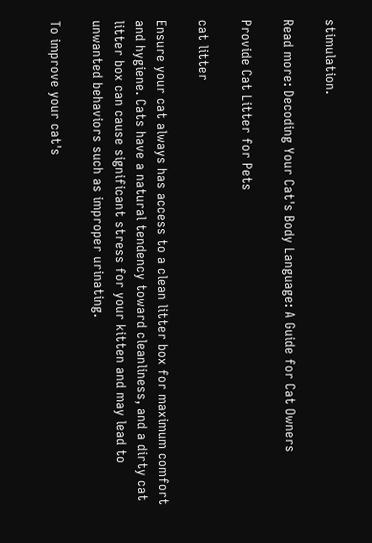stimulation.

Read more: Decoding Your Cat's Body Language: A Guide for Cat Owners

Provide Cat Litter for Pets

cat litter

Ensure your cat always has access to a clean litter box for maximum comfort and hygiene. Cats have a natural tendency toward cleanliness, and a dirty cat litter box can cause significant stress for your kitten and may lead to unwanted behaviors such as improper urinating.

To improve your cat's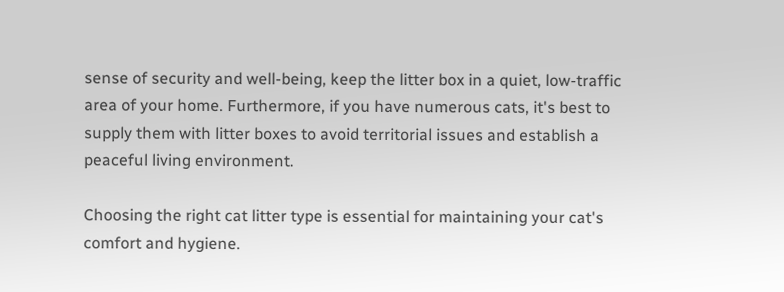sense of security and well-being, keep the litter box in a quiet, low-traffic area of your home. Furthermore, if you have numerous cats, it's best to supply them with litter boxes to avoid territorial issues and establish a peaceful living environment.

Choosing the right cat litter type is essential for maintaining your cat's comfort and hygiene.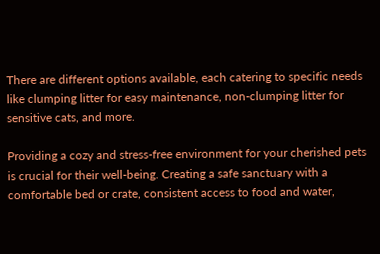There are different options available, each catering to specific needs like clumping litter for easy maintenance, non-clumping litter for sensitive cats, and more.

Providing a cozy and stress-free environment for your cherished pets is crucial for their well-being. Creating a safe sanctuary with a comfortable bed or crate, consistent access to food and water,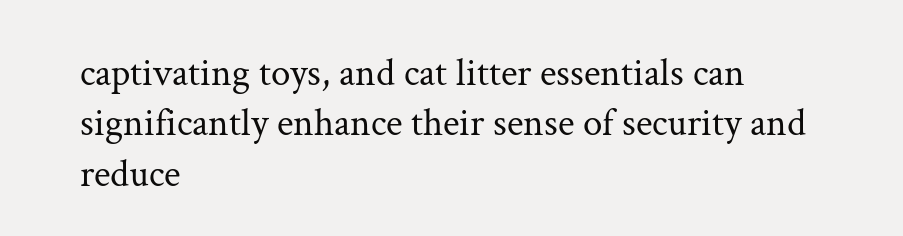captivating toys, and cat litter essentials can significantly enhance their sense of security and reduce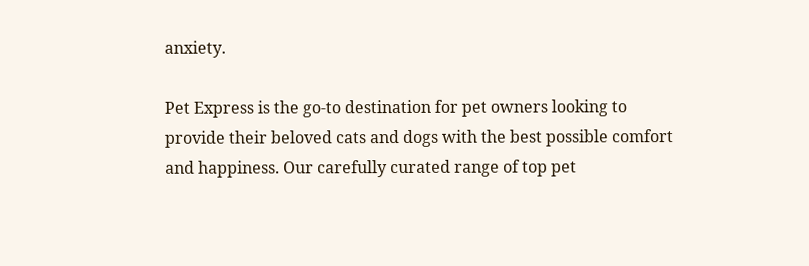anxiety.

Pet Express is the go-to destination for pet owners looking to provide their beloved cats and dogs with the best possible comfort and happiness. Our carefully curated range of top pet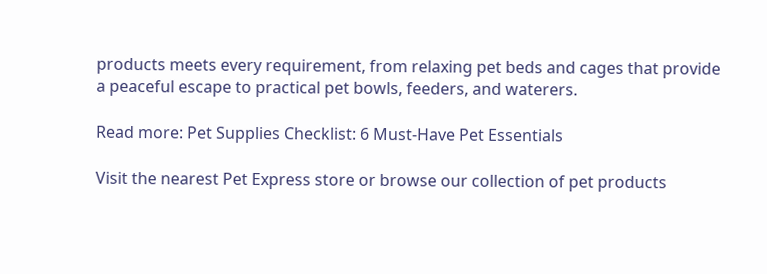products meets every requirement, from relaxing pet beds and cages that provide a peaceful escape to practical pet bowls, feeders, and waterers.

Read more: Pet Supplies Checklist: 6 Must-Have Pet Essentials

Visit the nearest Pet Express store or browse our collection of pet products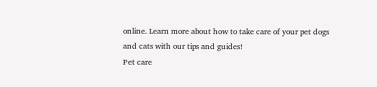online. Learn more about how to take care of your pet dogs and cats with our tips and guides!
Pet care